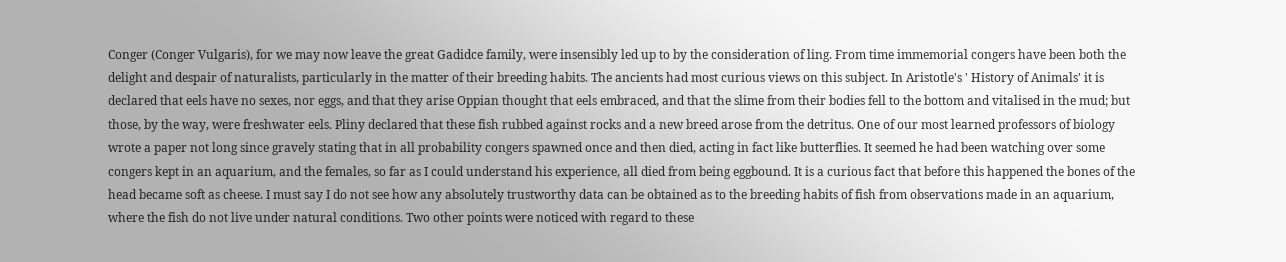Conger (Conger Vulgaris), for we may now leave the great Gadidce family, were insensibly led up to by the consideration of ling. From time immemorial congers have been both the delight and despair of naturalists, particularly in the matter of their breeding habits. The ancients had most curious views on this subject. In Aristotle's ' History of Animals' it is declared that eels have no sexes, nor eggs, and that they arise Oppian thought that eels embraced, and that the slime from their bodies fell to the bottom and vitalised in the mud; but those, by the way, were freshwater eels. Pliny declared that these fish rubbed against rocks and a new breed arose from the detritus. One of our most learned professors of biology wrote a paper not long since gravely stating that in all probability congers spawned once and then died, acting in fact like butterflies. It seemed he had been watching over some congers kept in an aquarium, and the females, so far as I could understand his experience, all died from being eggbound. It is a curious fact that before this happened the bones of the head became soft as cheese. I must say I do not see how any absolutely trustworthy data can be obtained as to the breeding habits of fish from observations made in an aquarium, where the fish do not live under natural conditions. Two other points were noticed with regard to these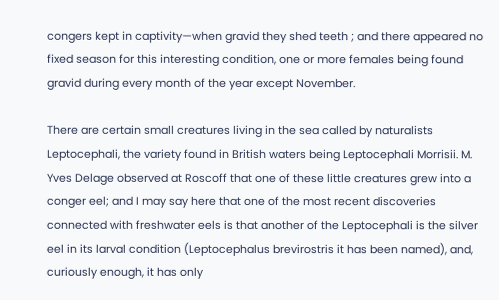congers kept in captivity—when gravid they shed teeth ; and there appeared no fixed season for this interesting condition, one or more females being found gravid during every month of the year except November.

There are certain small creatures living in the sea called by naturalists Leptocephali, the variety found in British waters being Leptocephali Morrisii. M. Yves Delage observed at Roscoff that one of these little creatures grew into a conger eel; and I may say here that one of the most recent discoveries connected with freshwater eels is that another of the Leptocephali is the silver eel in its larval condition (Leptocephalus brevirostris it has been named), and, curiously enough, it has only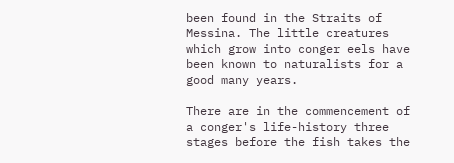been found in the Straits of Messina. The little creatures which grow into conger eels have been known to naturalists for a good many years.

There are in the commencement of a conger's life-history three stages before the fish takes the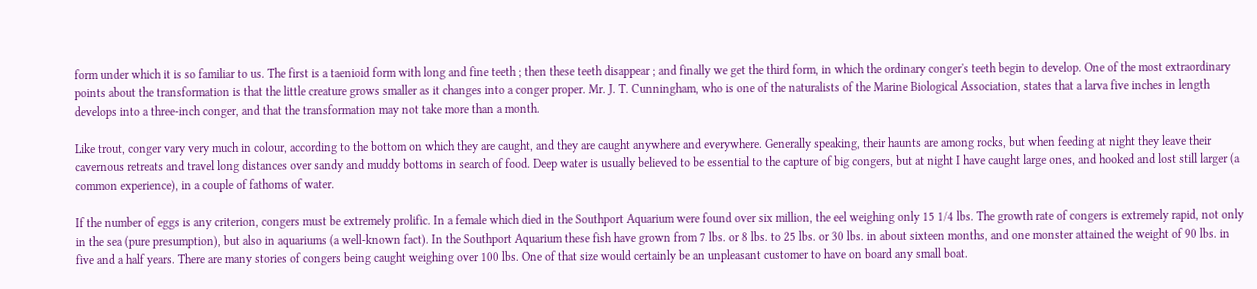form under which it is so familiar to us. The first is a taenioid form with long and fine teeth ; then these teeth disappear ; and finally we get the third form, in which the ordinary conger's teeth begin to develop. One of the most extraordinary points about the transformation is that the little creature grows smaller as it changes into a conger proper. Mr. J. T. Cunningham, who is one of the naturalists of the Marine Biological Association, states that a larva five inches in length develops into a three-inch conger, and that the transformation may not take more than a month.

Like trout, conger vary very much in colour, according to the bottom on which they are caught, and they are caught anywhere and everywhere. Generally speaking, their haunts are among rocks, but when feeding at night they leave their cavernous retreats and travel long distances over sandy and muddy bottoms in search of food. Deep water is usually believed to be essential to the capture of big congers, but at night I have caught large ones, and hooked and lost still larger (a common experience), in a couple of fathoms of water.

If the number of eggs is any criterion, congers must be extremely prolific. In a female which died in the Southport Aquarium were found over six million, the eel weighing only 15 1/4 lbs. The growth rate of congers is extremely rapid, not only in the sea (pure presumption), but also in aquariums (a well-known fact). In the Southport Aquarium these fish have grown from 7 lbs. or 8 lbs. to 25 lbs. or 30 lbs. in about sixteen months, and one monster attained the weight of 90 lbs. in five and a half years. There are many stories of congers being caught weighing over 100 lbs. One of that size would certainly be an unpleasant customer to have on board any small boat.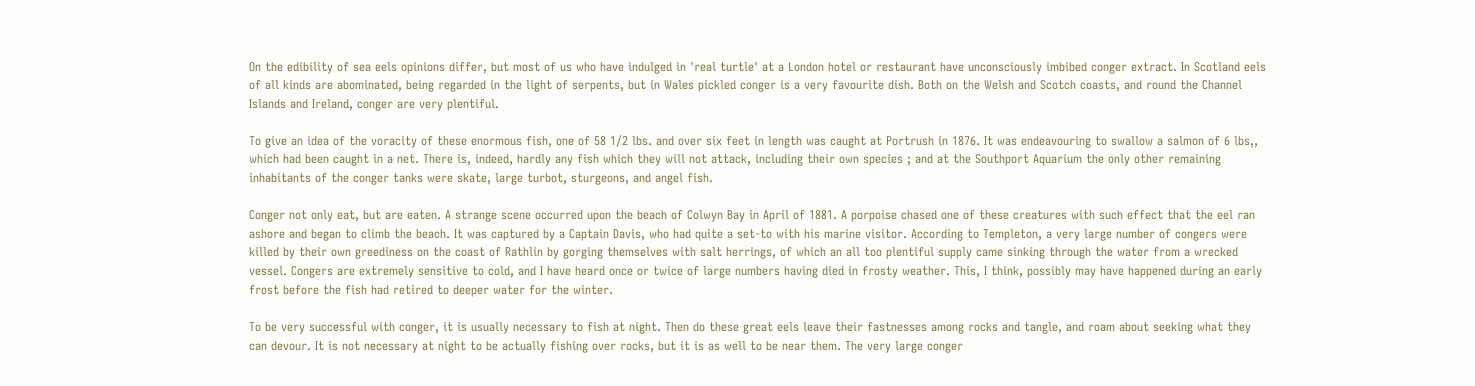On the edibility of sea eels opinions differ, but most of us who have indulged in 'real turtle' at a London hotel or restaurant have unconsciously imbibed conger extract. In Scotland eels of all kinds are abominated, being regarded in the light of serpents, but in Wales pickled conger is a very favourite dish. Both on the Welsh and Scotch coasts, and round the Channel Islands and Ireland, conger are very plentiful.

To give an idea of the voracity of these enormous fish, one of 58 1/2 lbs. and over six feet in length was caught at Portrush in 1876. It was endeavouring to swallow a salmon of 6 lbs,, which had been caught in a net. There is, indeed, hardly any fish which they will not attack, including their own species ; and at the Southport Aquarium the only other remaining inhabitants of the conger tanks were skate, large turbot, sturgeons, and angel fish.

Conger not only eat, but are eaten. A strange scene occurred upon the beach of Colwyn Bay in April of 1881. A porpoise chased one of these creatures with such effect that the eel ran ashore and began to climb the beach. It was captured by a Captain Davis, who had quite a set-to with his marine visitor. According to Templeton, a very large number of congers were killed by their own greediness on the coast of Rathlin by gorging themselves with salt herrings, of which an all too plentiful supply came sinking through the water from a wrecked vessel. Congers are extremely sensitive to cold, and I have heard once or twice of large numbers having died in frosty weather. This, I think, possibly may have happened during an early frost before the fish had retired to deeper water for the winter.

To be very successful with conger, it is usually necessary to fish at night. Then do these great eels leave their fastnesses among rocks and tangle, and roam about seeking what they can devour. It is not necessary at night to be actually fishing over rocks, but it is as well to be near them. The very large conger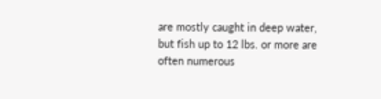are mostly caught in deep water, but fish up to 12 lbs. or more are often numerous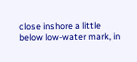close inshore a little below low-water mark, in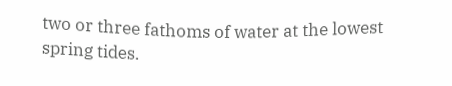two or three fathoms of water at the lowest spring tides.